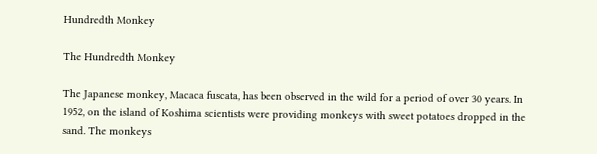Hundredth Monkey

The Hundredth Monkey

The Japanese monkey, Macaca fuscata, has been observed in the wild for a period of over 30 years. In 1952, on the island of Koshima scientists were providing monkeys with sweet potatoes dropped in the sand. The monkeys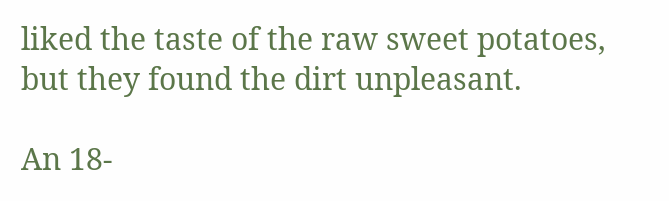liked the taste of the raw sweet potatoes, but they found the dirt unpleasant.

An 18-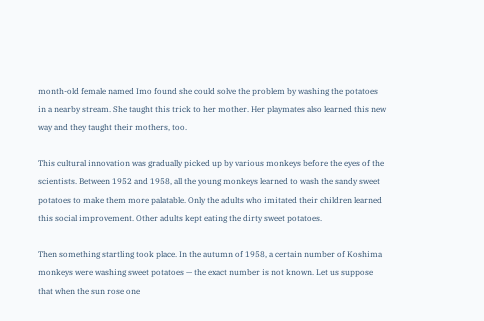month-old female named Imo found she could solve the problem by washing the potatoes in a nearby stream. She taught this trick to her mother. Her playmates also learned this new way and they taught their mothers, too.

This cultural innovation was gradually picked up by various monkeys before the eyes of the scientists. Between 1952 and 1958, all the young monkeys learned to wash the sandy sweet potatoes to make them more palatable. Only the adults who imitated their children learned this social improvement. Other adults kept eating the dirty sweet potatoes.

Then something startling took place. In the autumn of 1958, a certain number of Koshima monkeys were washing sweet potatoes — the exact number is not known. Let us suppose that when the sun rose one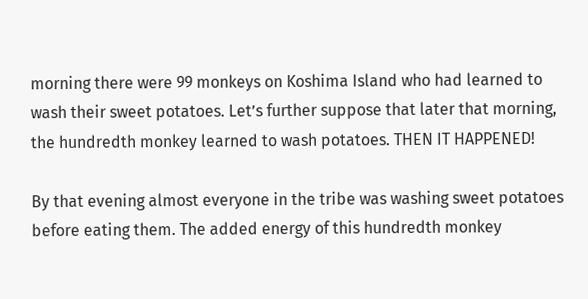morning there were 99 monkeys on Koshima Island who had learned to wash their sweet potatoes. Let’s further suppose that later that morning, the hundredth monkey learned to wash potatoes. THEN IT HAPPENED!

By that evening almost everyone in the tribe was washing sweet potatoes before eating them. The added energy of this hundredth monkey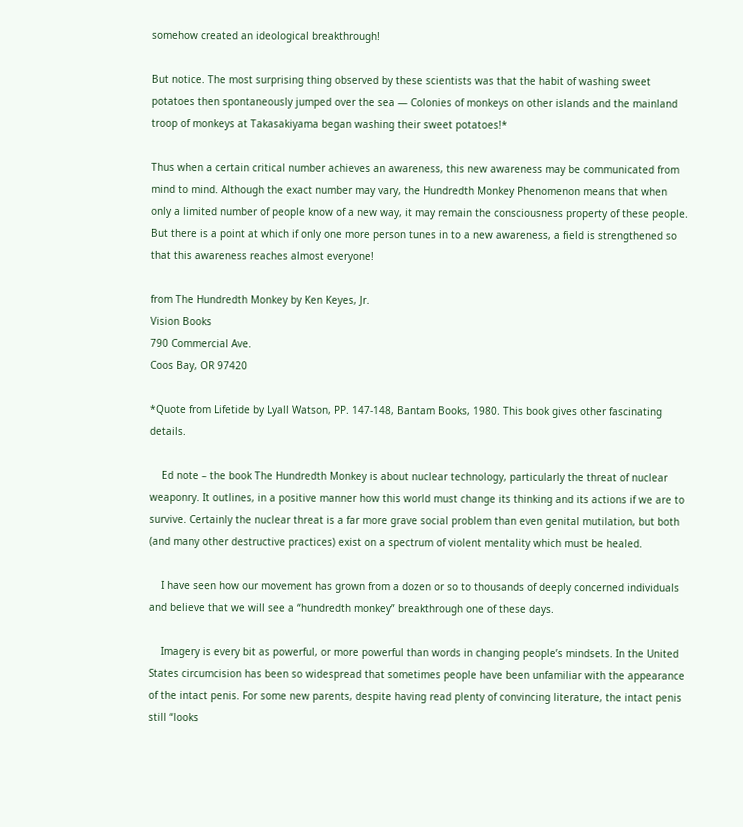somehow created an ideological breakthrough!

But notice. The most surprising thing observed by these scientists was that the habit of washing sweet potatoes then spontaneously jumped over the sea — Colonies of monkeys on other islands and the mainland troop of monkeys at Takasakiyama began washing their sweet potatoes!*

Thus when a certain critical number achieves an awareness, this new awareness may be communicated from mind to mind. Although the exact number may vary, the Hundredth Monkey Phenomenon means that when only a limited number of people know of a new way, it may remain the consciousness property of these people. But there is a point at which if only one more person tunes in to a new awareness, a field is strengthened so that this awareness reaches almost everyone!

from The Hundredth Monkey by Ken Keyes, Jr.
Vision Books
790 Commercial Ave.
Coos Bay, OR 97420

*Quote from Lifetide by Lyall Watson, PP. 147-148, Bantam Books, 1980. This book gives other fascinating details.

    Ed note – the book The Hundredth Monkey is about nuclear technology, particularly the threat of nuclear weaponry. It outlines, in a positive manner how this world must change its thinking and its actions if we are to survive. Certainly the nuclear threat is a far more grave social problem than even genital mutilation, but both (and many other destructive practices) exist on a spectrum of violent mentality which must be healed.

    I have seen how our movement has grown from a dozen or so to thousands of deeply concerned individuals and believe that we will see a “hundredth monkey” breakthrough one of these days.

    Imagery is every bit as powerful, or more powerful than words in changing people’s mindsets. In the United States circumcision has been so widespread that sometimes people have been unfamiliar with the appearance of the intact penis. For some new parents, despite having read plenty of convincing literature, the intact penis still “looks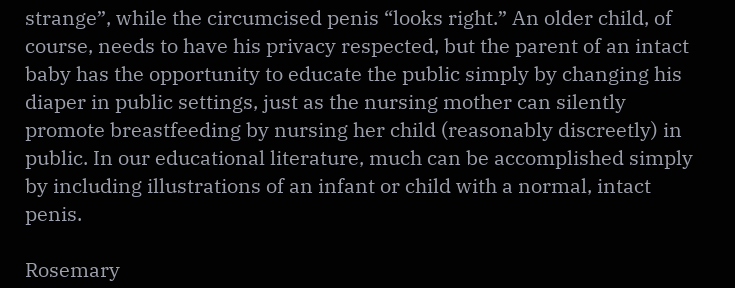strange”, while the circumcised penis “looks right.” An older child, of course, needs to have his privacy respected, but the parent of an intact baby has the opportunity to educate the public simply by changing his diaper in public settings, just as the nursing mother can silently promote breastfeeding by nursing her child (reasonably discreetly) in public. In our educational literature, much can be accomplished simply by including illustrations of an infant or child with a normal, intact penis.

Rosemary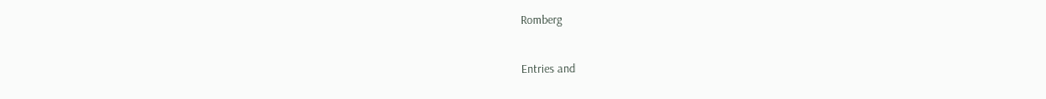Romberg

Entries and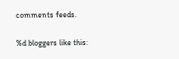comments feeds.

%d bloggers like this: